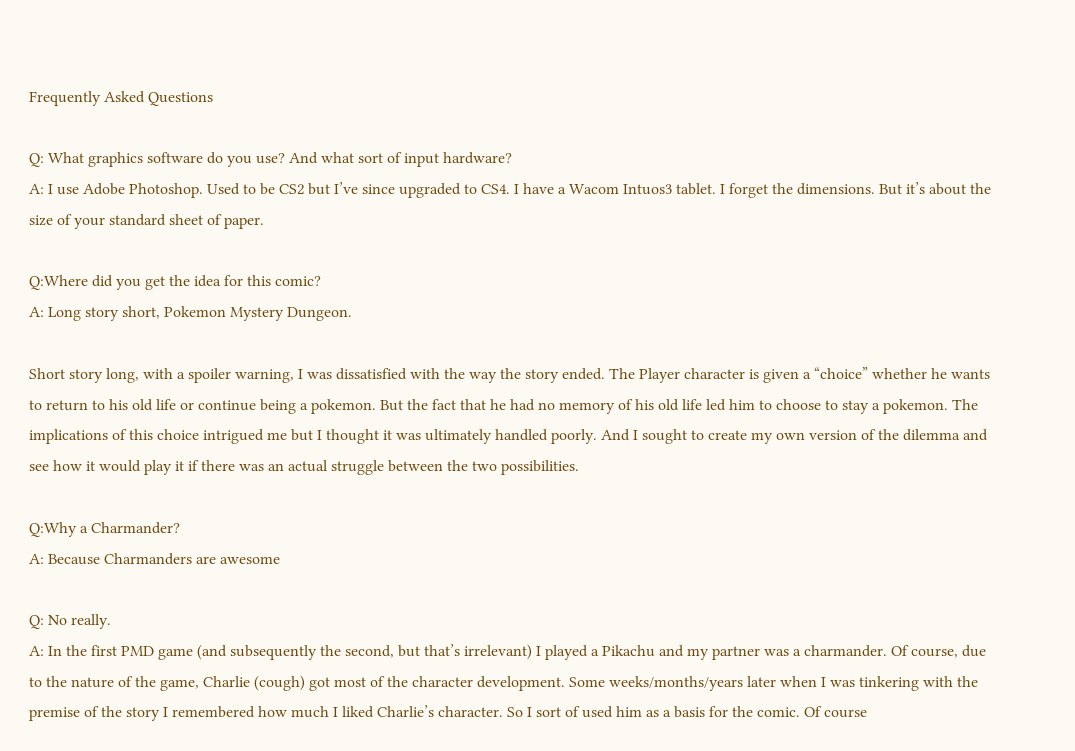Frequently Asked Questions

Q: What graphics software do you use? And what sort of input hardware?
A: I use Adobe Photoshop. Used to be CS2 but I’ve since upgraded to CS4. I have a Wacom Intuos3 tablet. I forget the dimensions. But it’s about the size of your standard sheet of paper.

Q:Where did you get the idea for this comic?
A: Long story short, Pokemon Mystery Dungeon.

Short story long, with a spoiler warning, I was dissatisfied with the way the story ended. The Player character is given a “choice” whether he wants to return to his old life or continue being a pokemon. But the fact that he had no memory of his old life led him to choose to stay a pokemon. The implications of this choice intrigued me but I thought it was ultimately handled poorly. And I sought to create my own version of the dilemma and see how it would play it if there was an actual struggle between the two possibilities.

Q:Why a Charmander?
A: Because Charmanders are awesome

Q: No really.
A: In the first PMD game (and subsequently the second, but that’s irrelevant) I played a Pikachu and my partner was a charmander. Of course, due to the nature of the game, Charlie (cough) got most of the character development. Some weeks/months/years later when I was tinkering with the premise of the story I remembered how much I liked Charlie’s character. So I sort of used him as a basis for the comic. Of course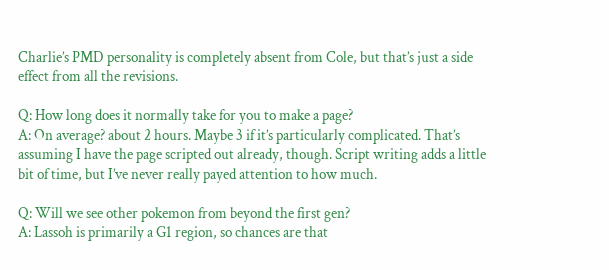Charlie’s PMD personality is completely absent from Cole, but that’s just a side effect from all the revisions.

Q: How long does it normally take for you to make a page?
A: On average? about 2 hours. Maybe 3 if it’s particularly complicated. That’s assuming I have the page scripted out already, though. Script writing adds a little bit of time, but I’ve never really payed attention to how much.

Q: Will we see other pokemon from beyond the first gen?
A: Lassoh is primarily a G1 region, so chances are that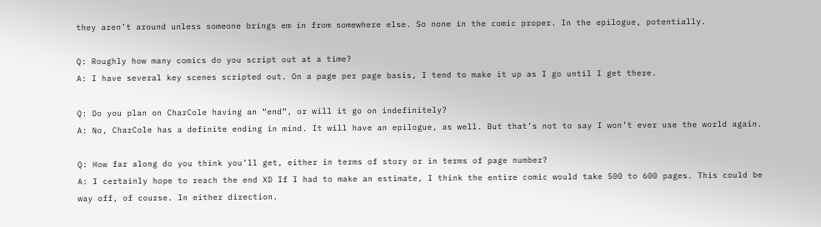they aren’t around unless someone brings em in from somewhere else. So none in the comic proper. In the epilogue, potentially.

Q: Roughly how many comics do you script out at a time?
A: I have several key scenes scripted out. On a page per page basis, I tend to make it up as I go until I get there.

Q: Do you plan on CharCole having an “end”, or will it go on indefinitely?
A: No, CharCole has a definite ending in mind. It will have an epilogue, as well. But that’s not to say I won’t ever use the world again.

Q: How far along do you think you’ll get, either in terms of story or in terms of page number?
A: I certainly hope to reach the end XD If I had to make an estimate, I think the entire comic would take 500 to 600 pages. This could be way off, of course. In either direction.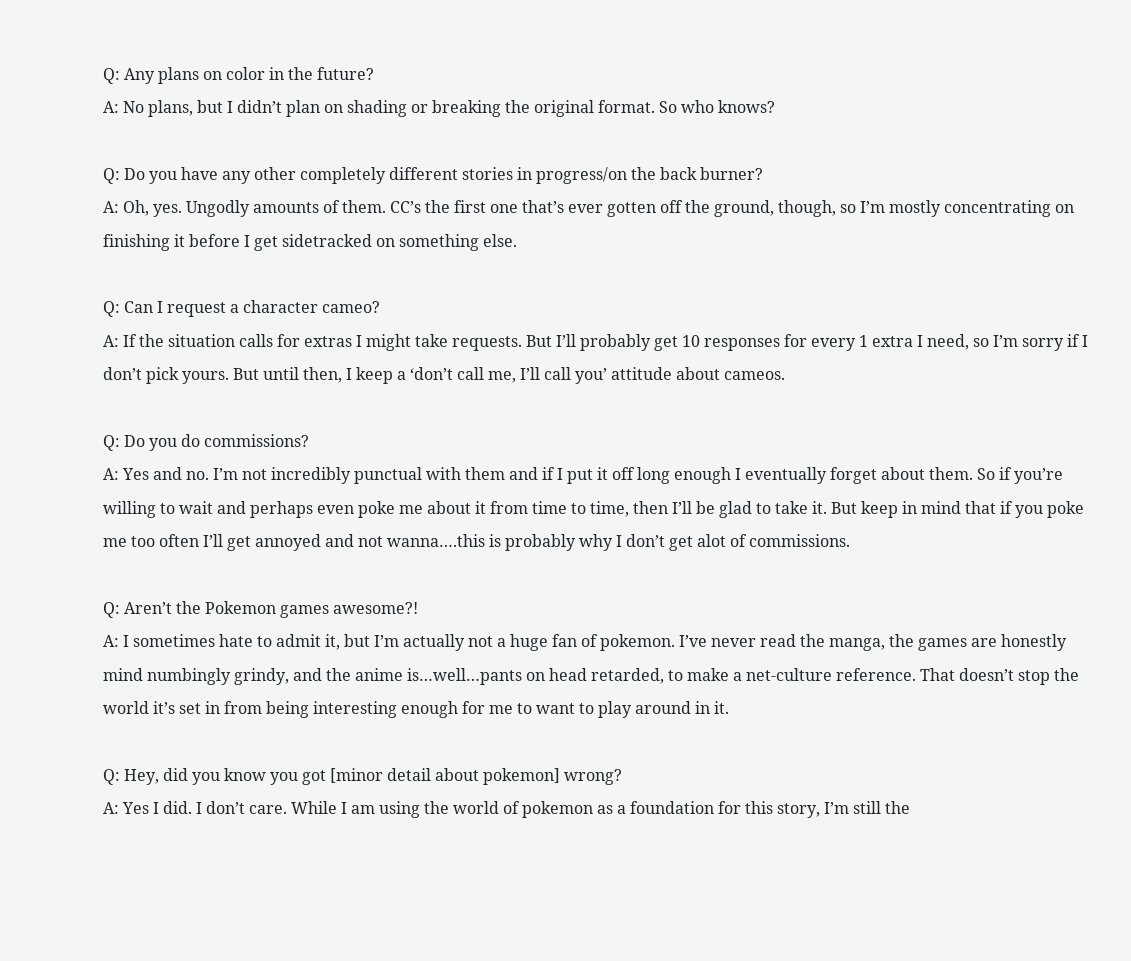Q: Any plans on color in the future?
A: No plans, but I didn’t plan on shading or breaking the original format. So who knows?

Q: Do you have any other completely different stories in progress/on the back burner?
A: Oh, yes. Ungodly amounts of them. CC’s the first one that’s ever gotten off the ground, though, so I’m mostly concentrating on finishing it before I get sidetracked on something else.

Q: Can I request a character cameo?
A: If the situation calls for extras I might take requests. But I’ll probably get 10 responses for every 1 extra I need, so I’m sorry if I don’t pick yours. But until then, I keep a ‘don’t call me, I’ll call you’ attitude about cameos.

Q: Do you do commissions?
A: Yes and no. I’m not incredibly punctual with them and if I put it off long enough I eventually forget about them. So if you’re willing to wait and perhaps even poke me about it from time to time, then I’ll be glad to take it. But keep in mind that if you poke me too often I’ll get annoyed and not wanna….this is probably why I don’t get alot of commissions.

Q: Aren’t the Pokemon games awesome?!
A: I sometimes hate to admit it, but I’m actually not a huge fan of pokemon. I’ve never read the manga, the games are honestly mind numbingly grindy, and the anime is…well…pants on head retarded, to make a net-culture reference. That doesn’t stop the world it’s set in from being interesting enough for me to want to play around in it.

Q: Hey, did you know you got [minor detail about pokemon] wrong?
A: Yes I did. I don’t care. While I am using the world of pokemon as a foundation for this story, I’m still the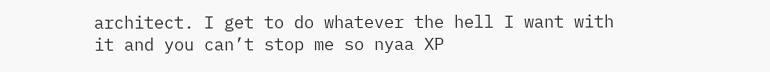architect. I get to do whatever the hell I want with it and you can’t stop me so nyaa XP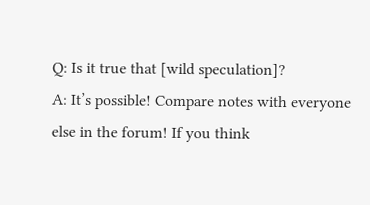Q: Is it true that [wild speculation]?
A: It’s possible! Compare notes with everyone else in the forum! If you think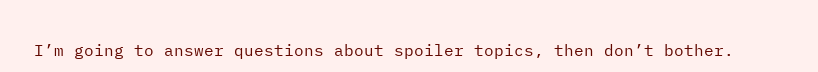I’m going to answer questions about spoiler topics, then don’t bother.